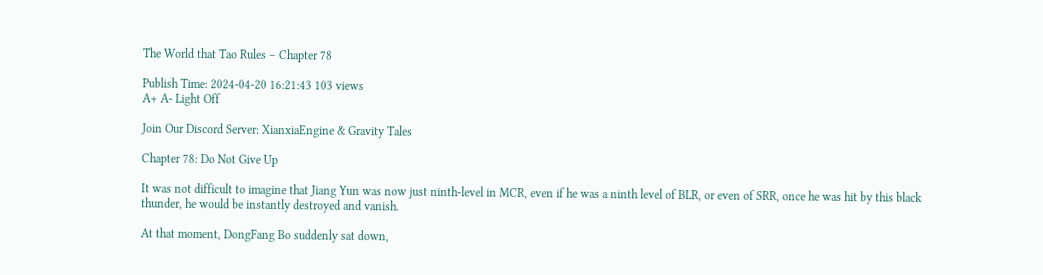The World that Tao Rules – Chapter 78

Publish Time: 2024-04-20 16:21:43 103 views
A+ A- Light Off

Join Our Discord Server: XianxiaEngine & Gravity Tales

Chapter 78: Do Not Give Up

It was not difficult to imagine that Jiang Yun was now just ninth-level in MCR, even if he was a ninth level of BLR, or even of SRR, once he was hit by this black thunder, he would be instantly destroyed and vanish.

At that moment, DongFang Bo suddenly sat down,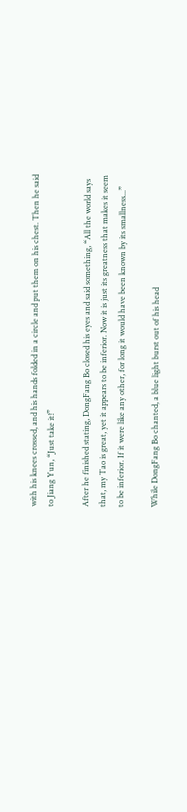with his knees crossed, and his hands folded in a circle and put them on his chest. Then he said to Jiang Yun, “Just take it!”

After he finished stating, DongFang Bo closed his eyes and said something, “All the world says that, my Tao is great, yet it appears to be inferior. Now it is just its greatness that makes it seem to be inferior. If it were like any other, for long it would have been known by its smallness...”

While DongFang Bo chanted, a blue light burst out of his head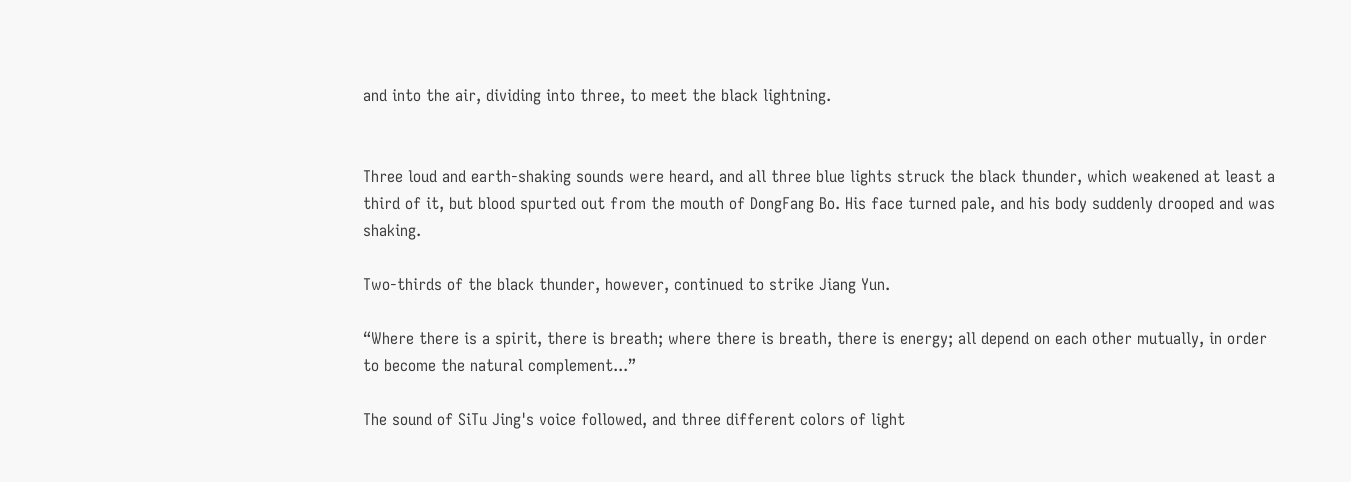and into the air, dividing into three, to meet the black lightning.


Three loud and earth-shaking sounds were heard, and all three blue lights struck the black thunder, which weakened at least a third of it, but blood spurted out from the mouth of DongFang Bo. His face turned pale, and his body suddenly drooped and was shaking.

Two-thirds of the black thunder, however, continued to strike Jiang Yun.

“Where there is a spirit, there is breath; where there is breath, there is energy; all depend on each other mutually, in order to become the natural complement...”

The sound of SiTu Jing's voice followed, and three different colors of light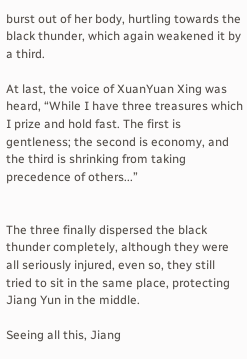burst out of her body, hurtling towards the black thunder, which again weakened it by a third.

At last, the voice of XuanYuan Xing was heard, “While I have three treasures which I prize and hold fast. The first is gentleness; the second is economy, and the third is shrinking from taking precedence of others...”


The three finally dispersed the black thunder completely, although they were all seriously injured, even so, they still tried to sit in the same place, protecting Jiang Yun in the middle.

Seeing all this, Jiang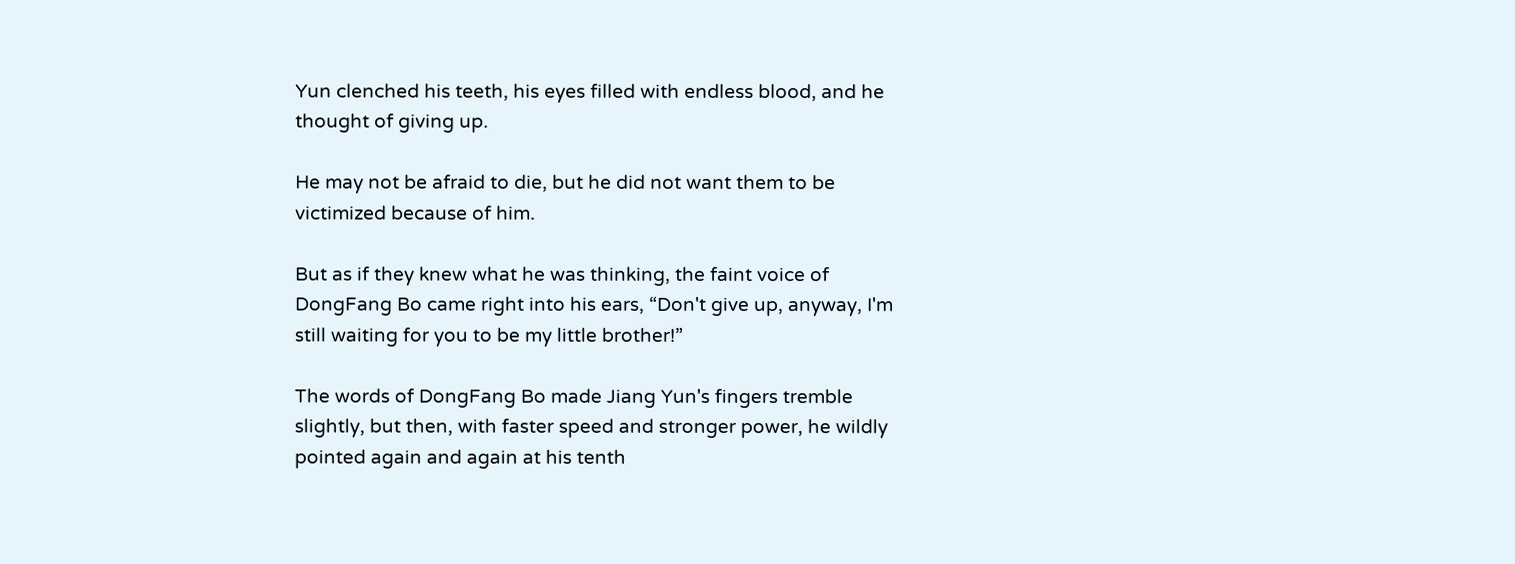Yun clenched his teeth, his eyes filled with endless blood, and he thought of giving up.

He may not be afraid to die, but he did not want them to be victimized because of him.

But as if they knew what he was thinking, the faint voice of DongFang Bo came right into his ears, “Don't give up, anyway, I'm still waiting for you to be my little brother!”

The words of DongFang Bo made Jiang Yun's fingers tremble slightly, but then, with faster speed and stronger power, he wildly pointed again and again at his tenth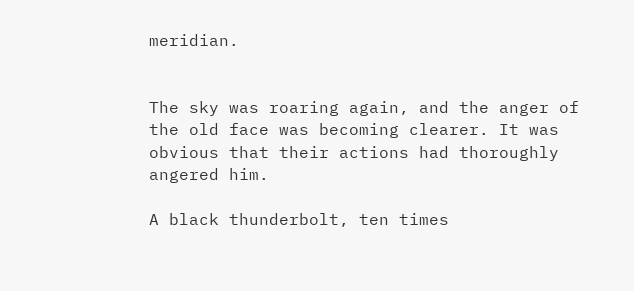meridian.


The sky was roaring again, and the anger of the old face was becoming clearer. It was obvious that their actions had thoroughly angered him.

A black thunderbolt, ten times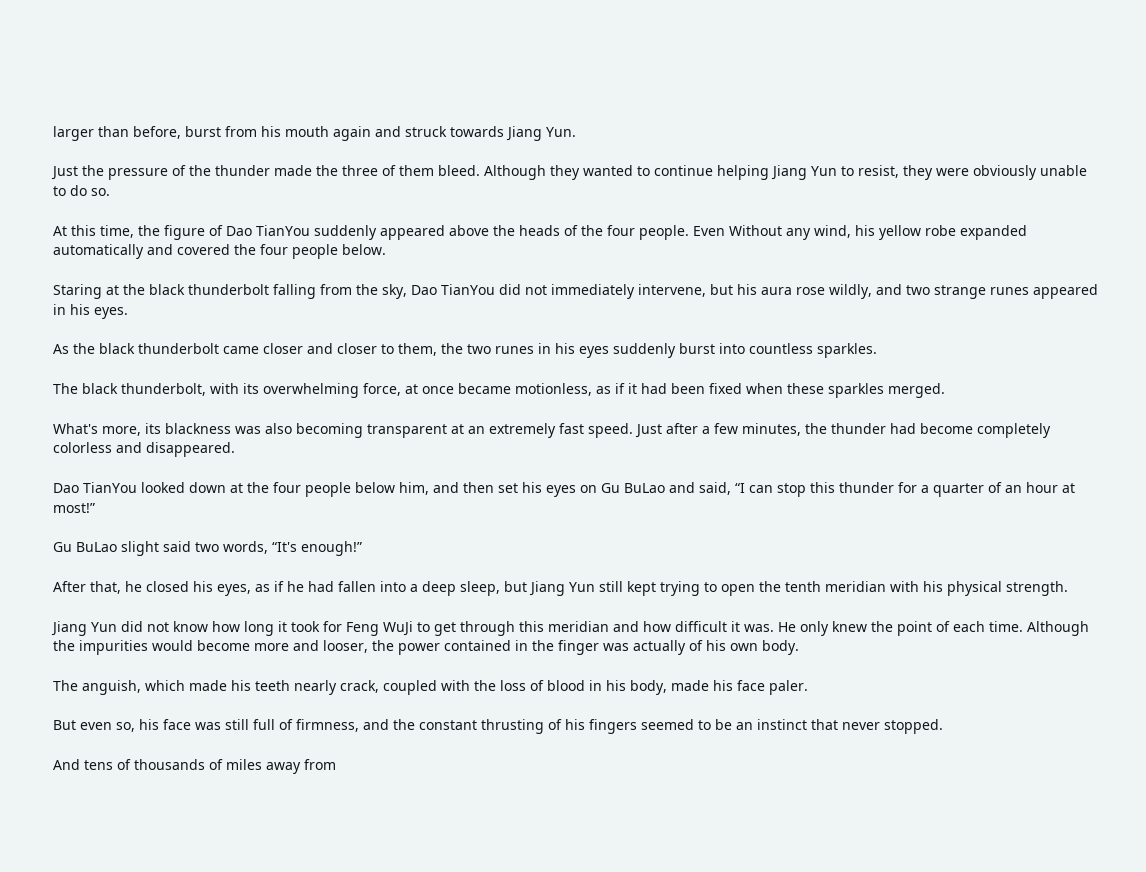larger than before, burst from his mouth again and struck towards Jiang Yun.

Just the pressure of the thunder made the three of them bleed. Although they wanted to continue helping Jiang Yun to resist, they were obviously unable to do so.

At this time, the figure of Dao TianYou suddenly appeared above the heads of the four people. Even Without any wind, his yellow robe expanded automatically and covered the four people below.

Staring at the black thunderbolt falling from the sky, Dao TianYou did not immediately intervene, but his aura rose wildly, and two strange runes appeared in his eyes.

As the black thunderbolt came closer and closer to them, the two runes in his eyes suddenly burst into countless sparkles.

The black thunderbolt, with its overwhelming force, at once became motionless, as if it had been fixed when these sparkles merged.

What's more, its blackness was also becoming transparent at an extremely fast speed. Just after a few minutes, the thunder had become completely colorless and disappeared.

Dao TianYou looked down at the four people below him, and then set his eyes on Gu BuLao and said, “I can stop this thunder for a quarter of an hour at most!”

Gu BuLao slight said two words, “It's enough!”

After that, he closed his eyes, as if he had fallen into a deep sleep, but Jiang Yun still kept trying to open the tenth meridian with his physical strength.

Jiang Yun did not know how long it took for Feng WuJi to get through this meridian and how difficult it was. He only knew the point of each time. Although the impurities would become more and looser, the power contained in the finger was actually of his own body.

The anguish, which made his teeth nearly crack, coupled with the loss of blood in his body, made his face paler.

But even so, his face was still full of firmness, and the constant thrusting of his fingers seemed to be an instinct that never stopped.

And tens of thousands of miles away from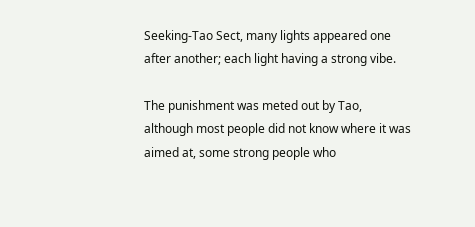Seeking-Tao Sect, many lights appeared one after another; each light having a strong vibe.

The punishment was meted out by Tao, although most people did not know where it was aimed at, some strong people who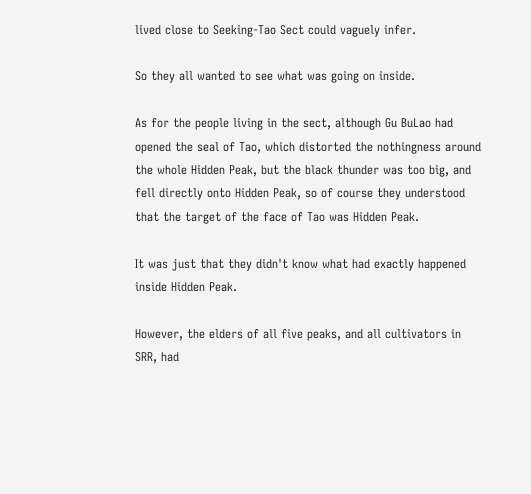lived close to Seeking-Tao Sect could vaguely infer.

So they all wanted to see what was going on inside.

As for the people living in the sect, although Gu BuLao had opened the seal of Tao, which distorted the nothingness around the whole Hidden Peak, but the black thunder was too big, and fell directly onto Hidden Peak, so of course they understood that the target of the face of Tao was Hidden Peak.

It was just that they didn't know what had exactly happened inside Hidden Peak.

However, the elders of all five peaks, and all cultivators in SRR, had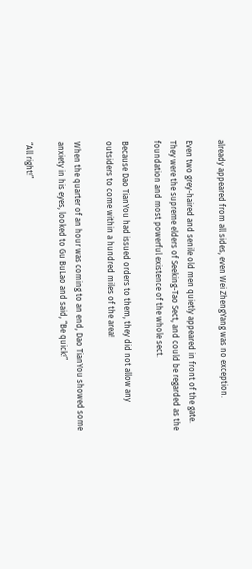already appeared from all sides, even Wei ZhengYang was no exception.

Even two grey-haired and senile old men quietly appeared in front of the gate. They were the supreme elders of Seeking-Tao Sect, and could be regarded as the foundation and most powerful existence of the whole sect.

Because Dao TianYou had issued orders to them, they did not allow any outsiders to come within a hundred miles of the area!

When the quarter of an hour was coming to an end, Dao TianYou showed some anxiety in his eyes, looked to Gu BuLao and said, “Be quick!”

“All right!”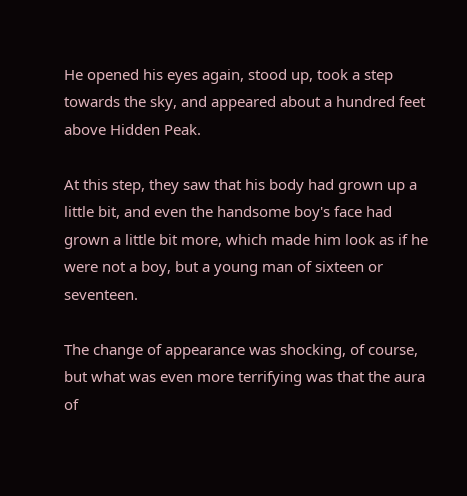He opened his eyes again, stood up, took a step towards the sky, and appeared about a hundred feet above Hidden Peak.

At this step, they saw that his body had grown up a little bit, and even the handsome boy's face had grown a little bit more, which made him look as if he were not a boy, but a young man of sixteen or seventeen.

The change of appearance was shocking, of course, but what was even more terrifying was that the aura of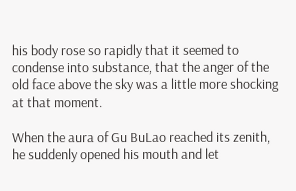his body rose so rapidly that it seemed to condense into substance, that the anger of the old face above the sky was a little more shocking at that moment.

When the aura of Gu BuLao reached its zenith, he suddenly opened his mouth and let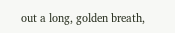out a long, golden breath,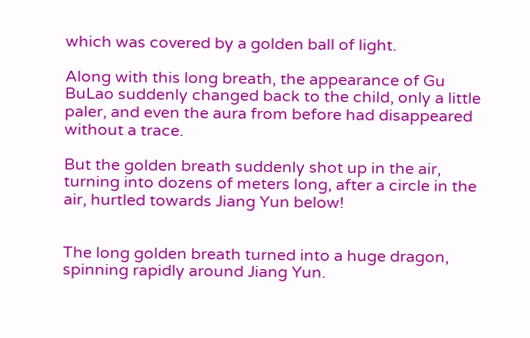which was covered by a golden ball of light.

Along with this long breath, the appearance of Gu BuLao suddenly changed back to the child, only a little paler, and even the aura from before had disappeared without a trace.

But the golden breath suddenly shot up in the air, turning into dozens of meters long, after a circle in the air, hurtled towards Jiang Yun below!


The long golden breath turned into a huge dragon, spinning rapidly around Jiang Yun.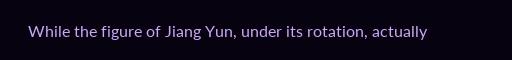While the figure of Jiang Yun, under its rotation, actually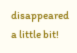disappeared a little bit!